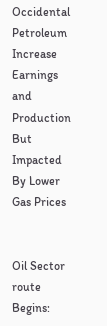Occidental Petroleum Increase Earnings and Production But Impacted By Lower Gas Prices


Oil Sector route Begins: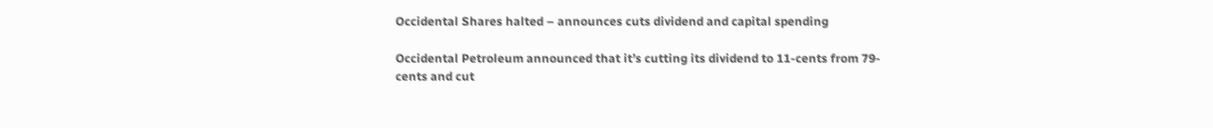Occidental Shares halted – announces cuts dividend and capital spending

Occidental Petroleum announced that it’s cutting its dividend to 11-cents from 79-cents and cut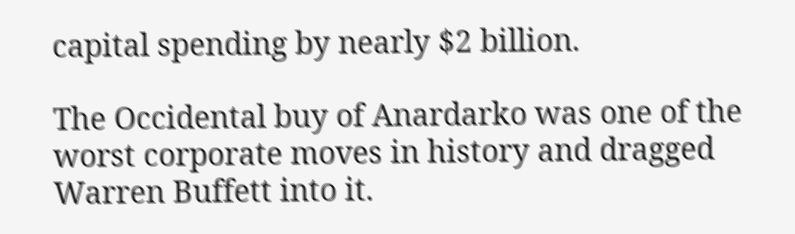capital spending by nearly $2 billion.

The Occidental buy of Anardarko was one of the worst corporate moves in history and dragged Warren Buffett into it.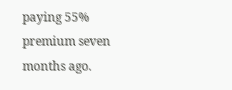paying 55% premium seven months ago.